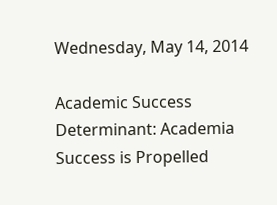Wednesday, May 14, 2014

Academic Success Determinant: Academia Success is Propelled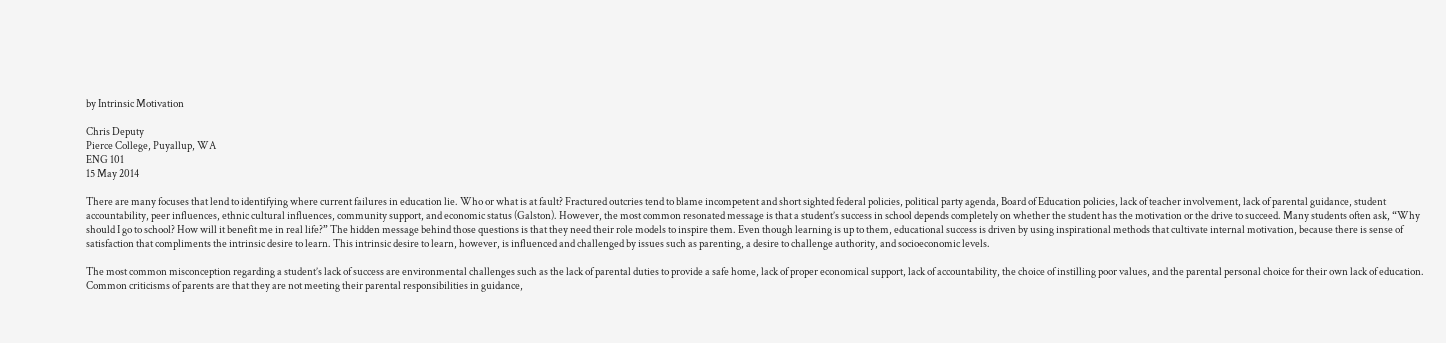by Intrinsic Motivation

Chris Deputy
Pierce College, Puyallup, WA
ENG 101
15 May 2014

There are many focuses that lend to identifying where current failures in education lie. Who or what is at fault? Fractured outcries tend to blame incompetent and short sighted federal policies, political party agenda, Board of Education policies, lack of teacher involvement, lack of parental guidance, student accountability, peer influences, ethnic cultural influences, community support, and economic status (Galston). However, the most common resonated message is that a student’s success in school depends completely on whether the student has the motivation or the drive to succeed. Many students often ask, “Why should I go to school? How will it benefit me in real life?” The hidden message behind those questions is that they need their role models to inspire them. Even though learning is up to them, educational success is driven by using inspirational methods that cultivate internal motivation, because there is sense of satisfaction that compliments the intrinsic desire to learn. This intrinsic desire to learn, however, is influenced and challenged by issues such as parenting, a desire to challenge authority, and socioeconomic levels.

The most common misconception regarding a student’s lack of success are environmental challenges such as the lack of parental duties to provide a safe home, lack of proper economical support, lack of accountability, the choice of instilling poor values, and the parental personal choice for their own lack of education. Common criticisms of parents are that they are not meeting their parental responsibilities in guidance,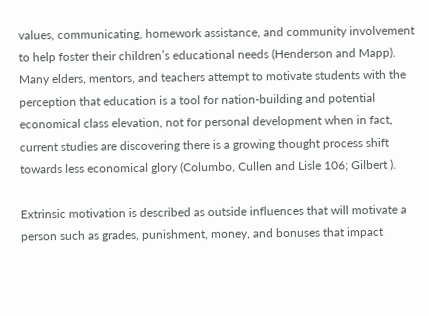values, communicating, homework assistance, and community involvement to help foster their children’s educational needs (Henderson and Mapp). Many elders, mentors, and teachers attempt to motivate students with the perception that education is a tool for nation-building and potential economical class elevation, not for personal development when in fact, current studies are discovering there is a growing thought process shift towards less economical glory (Columbo, Cullen and Lisle 106; Gilbert ).

Extrinsic motivation is described as outside influences that will motivate a person such as grades, punishment, money, and bonuses that impact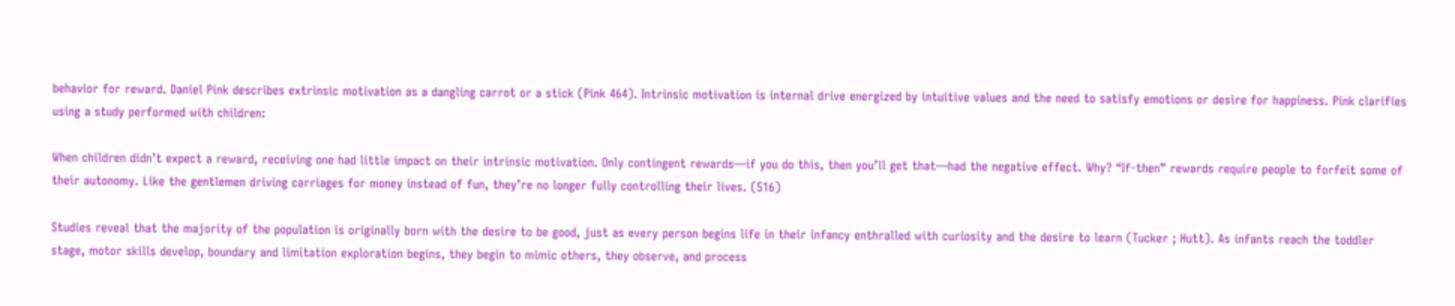behavior for reward. Daniel Pink describes extrinsic motivation as a dangling carrot or a stick (Pink 464). Intrinsic motivation is internal drive energized by intuitive values and the need to satisfy emotions or desire for happiness. Pink clarifies using a study performed with children:

When children didn’t expect a reward, receiving one had little impact on their intrinsic motivation. Only contingent rewards—if you do this, then you’ll get that—had the negative effect. Why? “If-then” rewards require people to forfeit some of their autonomy. Like the gentlemen driving carriages for money instead of fun, they’re no longer fully controlling their lives. (516)

Studies reveal that the majority of the population is originally born with the desire to be good, just as every person begins life in their infancy enthralled with curiosity and the desire to learn (Tucker ; Hutt). As infants reach the toddler stage, motor skills develop, boundary and limitation exploration begins, they begin to mimic others, they observe, and process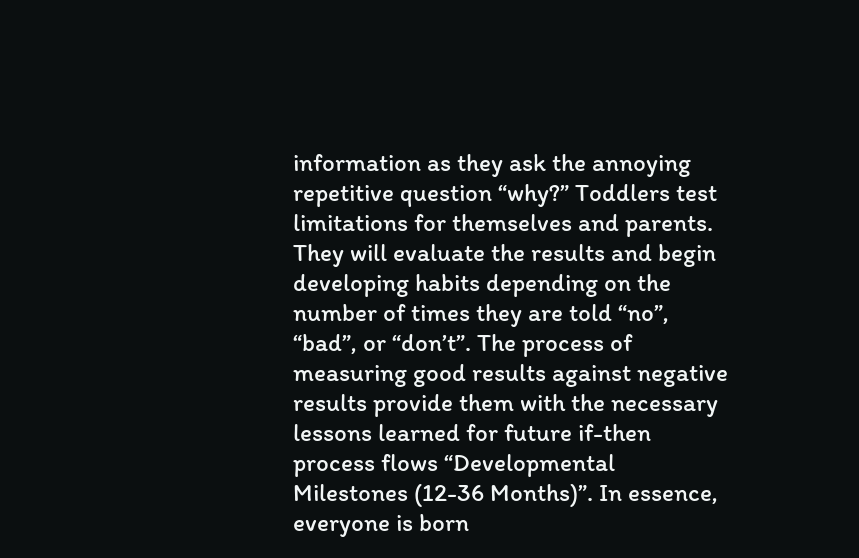information as they ask the annoying repetitive question “why?” Toddlers test limitations for themselves and parents. They will evaluate the results and begin developing habits depending on the number of times they are told “no”, “bad”, or “don’t”. The process of measuring good results against negative results provide them with the necessary lessons learned for future if-then process flows “Developmental Milestones (12-36 Months)”. In essence, everyone is born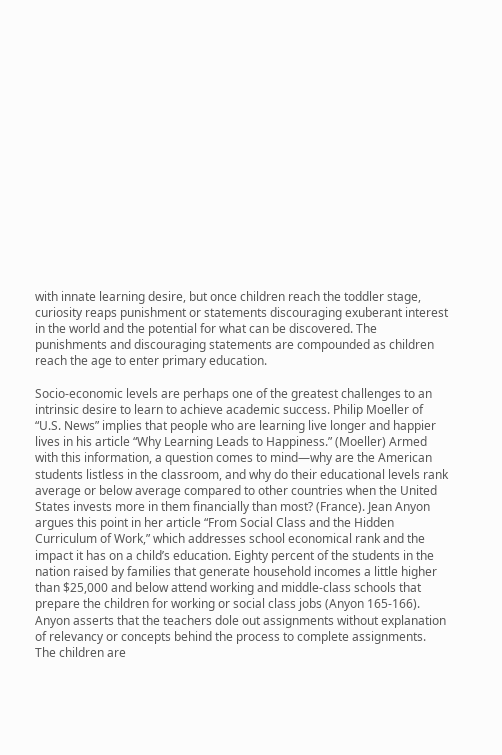with innate learning desire, but once children reach the toddler stage, curiosity reaps punishment or statements discouraging exuberant interest in the world and the potential for what can be discovered. The punishments and discouraging statements are compounded as children reach the age to enter primary education.

Socio-economic levels are perhaps one of the greatest challenges to an intrinsic desire to learn to achieve academic success. Philip Moeller of “U.S. News” implies that people who are learning live longer and happier lives in his article “Why Learning Leads to Happiness.” (Moeller) Armed with this information, a question comes to mind—why are the American students listless in the classroom, and why do their educational levels rank average or below average compared to other countries when the United States invests more in them financially than most? (France). Jean Anyon argues this point in her article “From Social Class and the Hidden Curriculum of Work,” which addresses school economical rank and the impact it has on a child’s education. Eighty percent of the students in the nation raised by families that generate household incomes a little higher than $25,000 and below attend working and middle-class schools that prepare the children for working or social class jobs (Anyon 165-166). Anyon asserts that the teachers dole out assignments without explanation of relevancy or concepts behind the process to complete assignments. The children are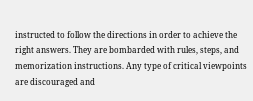instructed to follow the directions in order to achieve the right answers. They are bombarded with rules, steps, and memorization instructions. Any type of critical viewpoints are discouraged and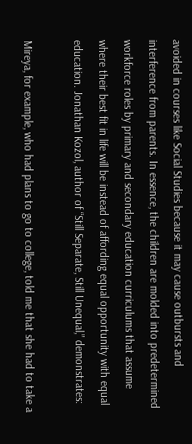avoided in courses like Social Studies because it may cause outbursts and interference from parents. In essence, the children are molded into predetermined workforce roles by primary and secondary education curriculums that assume where their best fit in life will be instead of affording equal opportunity with equal education. Jonathan Kozol, author of “Still Separate, Still Unequal,” demonstrates:

Mireya, for example, who had plans to go to college, told me that she had to take a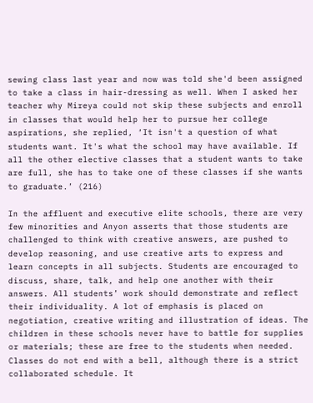sewing class last year and now was told she'd been assigned to take a class in hair-dressing as well. When I asked her teacher why Mireya could not skip these subjects and enroll in classes that would help her to pursue her college aspirations, she replied, ‘It isn't a question of what students want. It's what the school may have available. If all the other elective classes that a student wants to take are full, she has to take one of these classes if she wants to graduate.’ (216)

In the affluent and executive elite schools, there are very few minorities and Anyon asserts that those students are challenged to think with creative answers, are pushed to develop reasoning, and use creative arts to express and learn concepts in all subjects. Students are encouraged to discuss, share, talk, and help one another with their answers. All students’ work should demonstrate and reflect their individuality. A lot of emphasis is placed on negotiation, creative writing and illustration of ideas. The children in these schools never have to battle for supplies or materials; these are free to the students when needed. Classes do not end with a bell, although there is a strict collaborated schedule. It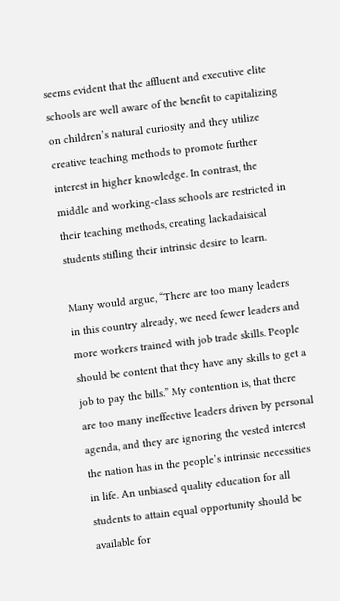seems evident that the affluent and executive elite schools are well aware of the benefit to capitalizing on children’s natural curiosity and they utilize creative teaching methods to promote further interest in higher knowledge. In contrast, the middle and working-class schools are restricted in their teaching methods, creating lackadaisical students stifling their intrinsic desire to learn.

Many would argue, “There are too many leaders in this country already, we need fewer leaders and more workers trained with job trade skills. People should be content that they have any skills to get a job to pay the bills.” My contention is, that there are too many ineffective leaders driven by personal agenda, and they are ignoring the vested interest the nation has in the people’s intrinsic necessities in life. An unbiased quality education for all students to attain equal opportunity should be available for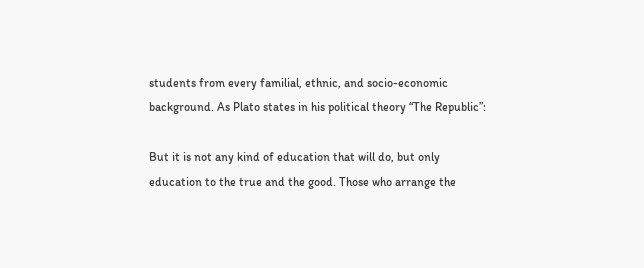students from every familial, ethnic, and socio-economic background. As Plato states in his political theory “The Republic”:

But it is not any kind of education that will do, but only education to the true and the good. Those who arrange the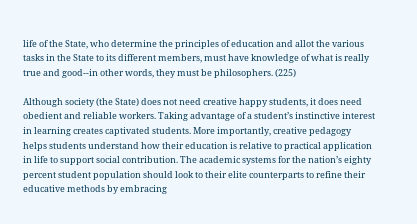life of the State, who determine the principles of education and allot the various tasks in the State to its different members, must have knowledge of what is really true and good--in other words, they must be philosophers. (225)

Although society (the State) does not need creative happy students, it does need obedient and reliable workers. Taking advantage of a student’s instinctive interest in learning creates captivated students. More importantly, creative pedagogy helps students understand how their education is relative to practical application in life to support social contribution. The academic systems for the nation’s eighty percent student population should look to their elite counterparts to refine their educative methods by embracing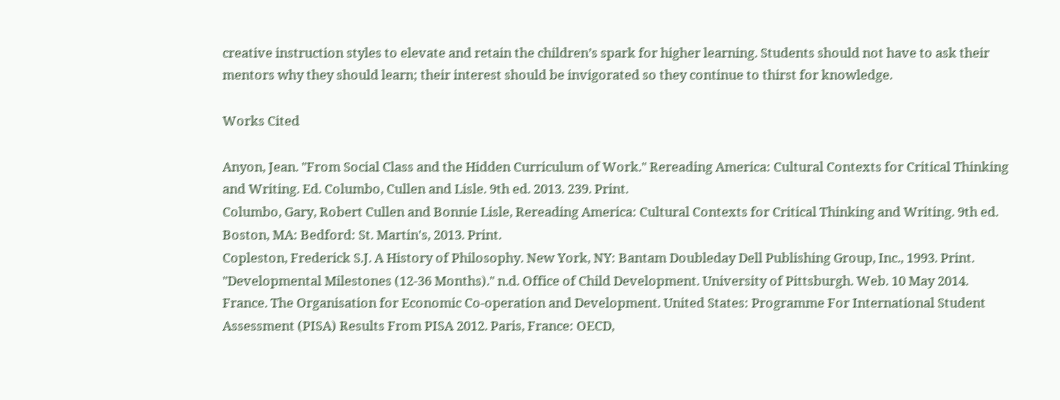creative instruction styles to elevate and retain the children’s spark for higher learning. Students should not have to ask their mentors why they should learn; their interest should be invigorated so they continue to thirst for knowledge.

Works Cited

Anyon, Jean. "From Social Class and the Hidden Curriculum of Work." Rereading America: Cultural Contexts for Critical Thinking and Writing. Ed. Columbo, Cullen and Lisle. 9th ed. 2013. 239. Print.
Columbo, Gary, Robert Cullen and Bonnie Lisle, Rereading America: Cultural Contexts for Critical Thinking and Writing. 9th ed. Boston, MA: Bedford: St. Martin's, 2013. Print.
Copleston, Frederick S.J. A History of Philosophy. New York, NY: Bantam Doubleday Dell Publishing Group, Inc., 1993. Print.
"Developmental Milestones (12-36 Months)." n.d. Office of Child Development. University of Pittsburgh. Web. 10 May 2014.
France. The Organisation for Economic Co-operation and Development. United States: Programme For International Student Assessment (PISA) Results From PISA 2012. Paris, France: OECD,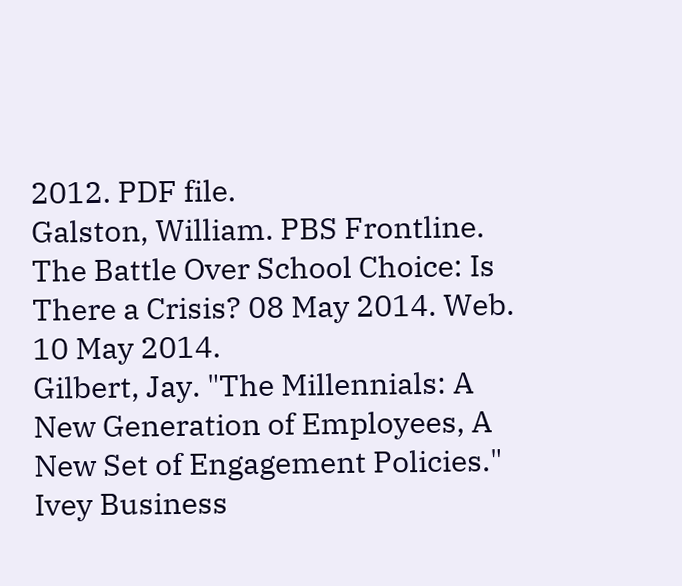2012. PDF file.
Galston, William. PBS Frontline. The Battle Over School Choice: Is There a Crisis? 08 May 2014. Web. 10 May 2014.
Gilbert, Jay. "The Millennials: A New Generation of Employees, A New Set of Engagement Policies." Ivey Business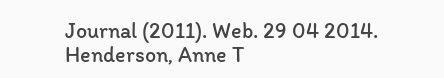Journal (2011). Web. 29 04 2014.
Henderson, Anne T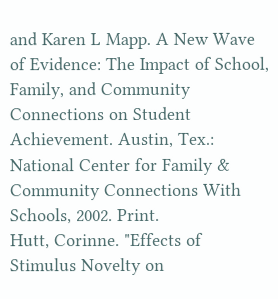and Karen L Mapp. A New Wave of Evidence: The Impact of School, Family, and Community Connections on Student Achievement. Austin, Tex.: National Center for Family & Community Connections With Schools, 2002. Print.
Hutt, Corinne. "Effects of Stimulus Novelty on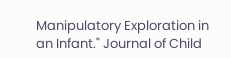Manipulatory Exploration in an Infant." Journal of Child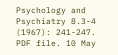Psychology and Psychiatry 8.3-4 (1967): 241-247. PDF file. 10 May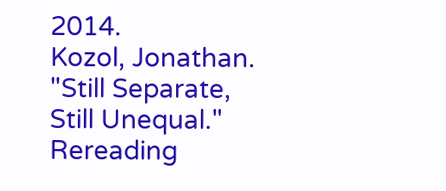2014.
Kozol, Jonathan. "Still Separate, Still Unequal." Rereading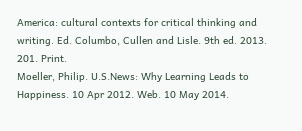America: cultural contexts for critical thinking and writing. Ed. Columbo, Cullen and Lisle. 9th ed. 2013. 201. Print.
Moeller, Philip. U.S.News: Why Learning Leads to Happiness. 10 Apr 2012. Web. 10 May 2014.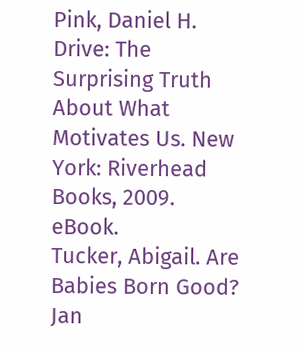Pink, Daniel H. Drive: The Surprising Truth About What Motivates Us. New York: Riverhead Books, 2009. eBook.
Tucker, Abigail. Are Babies Born Good? Jan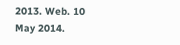2013. Web. 10 May 2014.